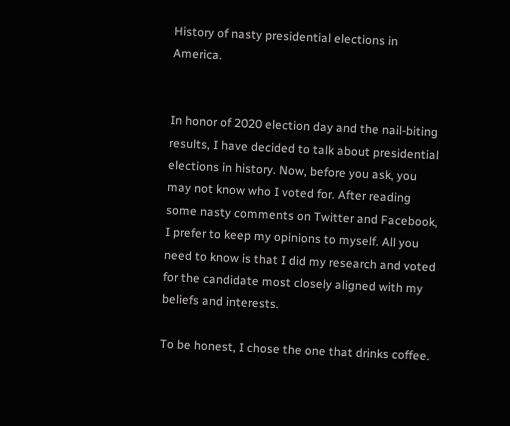History of nasty presidential elections in America.


In honor of 2020 election day and the nail-biting results, I have decided to talk about presidential elections in history. Now, before you ask, you may not know who I voted for. After reading some nasty comments on Twitter and Facebook, I prefer to keep my opinions to myself. All you need to know is that I did my research and voted for the candidate most closely aligned with my beliefs and interests.

To be honest, I chose the one that drinks coffee.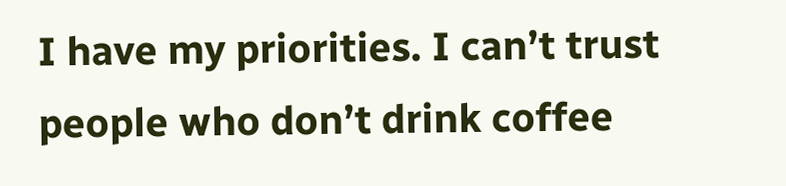I have my priorities. I can’t trust people who don’t drink coffee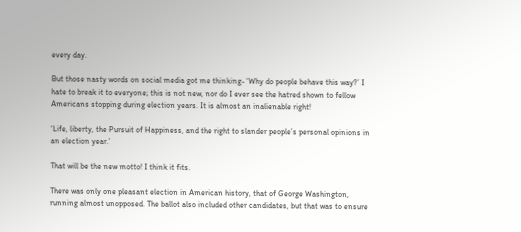every day.

But those nasty words on social media got me thinking- ‘Why do people behave this way?’ I hate to break it to everyone; this is not new, nor do I ever see the hatred shown to fellow Americans stopping during election years. It is almost an inalienable right!

‘Life, liberty, the Pursuit of Happiness, and the right to slander people’s personal opinions in an election year.’

That will be the new motto! I think it fits.

There was only one pleasant election in American history, that of George Washington, running almost unopposed. The ballot also included other candidates, but that was to ensure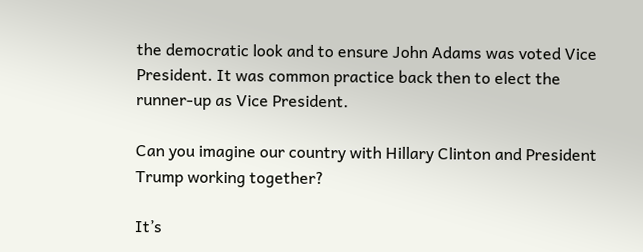the democratic look and to ensure John Adams was voted Vice President. It was common practice back then to elect the runner-up as Vice President.

Can you imagine our country with Hillary Clinton and President Trump working together?

It’s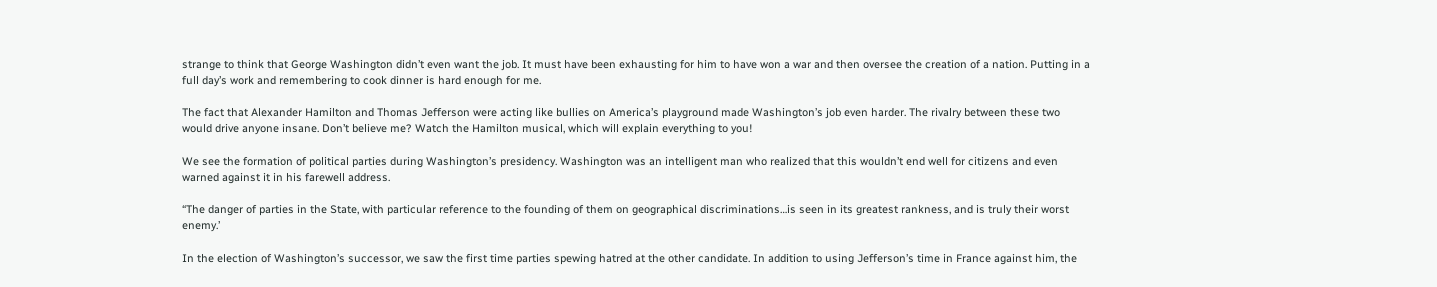strange to think that George Washington didn’t even want the job. It must have been exhausting for him to have won a war and then oversee the creation of a nation. Putting in a full day’s work and remembering to cook dinner is hard enough for me.

The fact that Alexander Hamilton and Thomas Jefferson were acting like bullies on America’s playground made Washington’s job even harder. The rivalry between these two would drive anyone insane. Don’t believe me? Watch the Hamilton musical, which will explain everything to you!

We see the formation of political parties during Washington’s presidency. Washington was an intelligent man who realized that this wouldn’t end well for citizens and even warned against it in his farewell address.

“The danger of parties in the State, with particular reference to the founding of them on geographical discriminations…is seen in its greatest rankness, and is truly their worst enemy.’

In the election of Washington’s successor, we saw the first time parties spewing hatred at the other candidate. In addition to using Jefferson’s time in France against him, the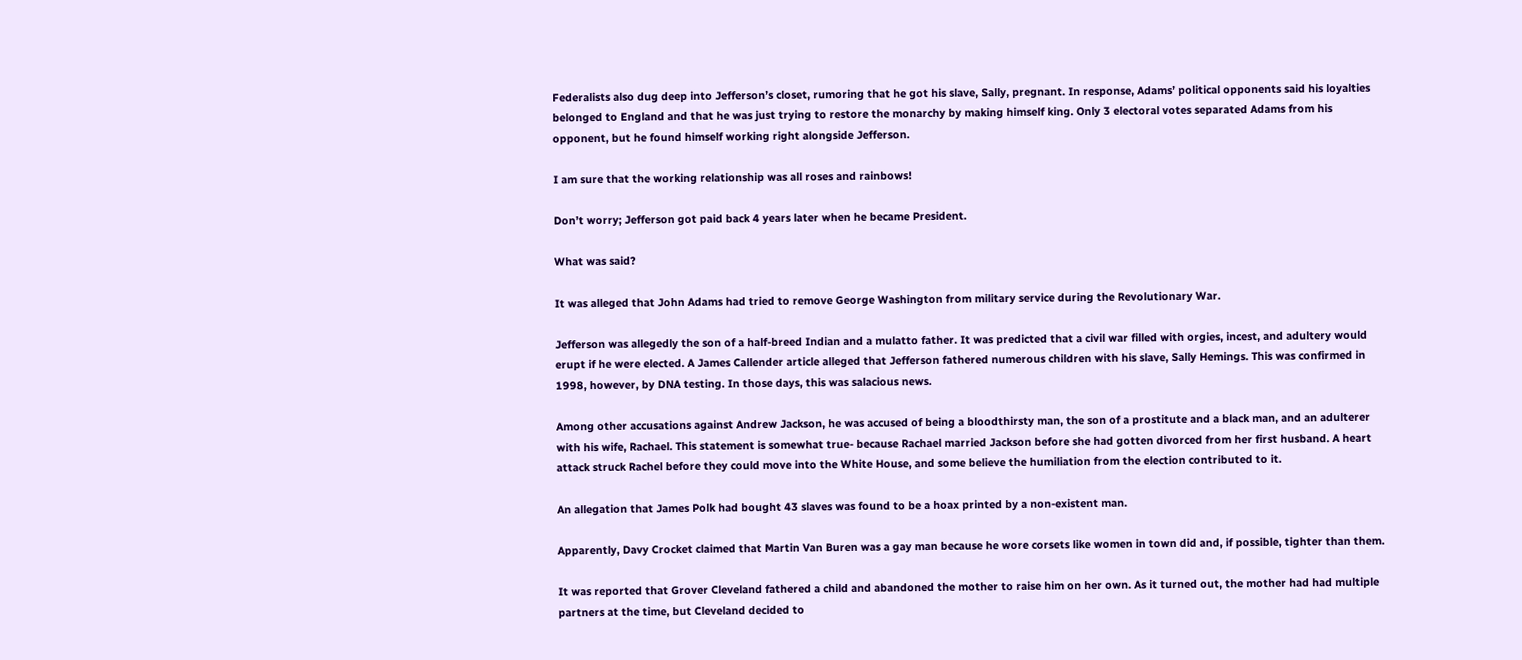Federalists also dug deep into Jefferson’s closet, rumoring that he got his slave, Sally, pregnant. In response, Adams’ political opponents said his loyalties belonged to England and that he was just trying to restore the monarchy by making himself king. Only 3 electoral votes separated Adams from his opponent, but he found himself working right alongside Jefferson.

I am sure that the working relationship was all roses and rainbows!

Don’t worry; Jefferson got paid back 4 years later when he became President.

What was said?

It was alleged that John Adams had tried to remove George Washington from military service during the Revolutionary War.

Jefferson was allegedly the son of a half-breed Indian and a mulatto father. It was predicted that a civil war filled with orgies, incest, and adultery would erupt if he were elected. A James Callender article alleged that Jefferson fathered numerous children with his slave, Sally Hemings. This was confirmed in 1998, however, by DNA testing. In those days, this was salacious news.

Among other accusations against Andrew Jackson, he was accused of being a bloodthirsty man, the son of a prostitute and a black man, and an adulterer with his wife, Rachael. This statement is somewhat true- because Rachael married Jackson before she had gotten divorced from her first husband. A heart attack struck Rachel before they could move into the White House, and some believe the humiliation from the election contributed to it.

An allegation that James Polk had bought 43 slaves was found to be a hoax printed by a non-existent man.

Apparently, Davy Crocket claimed that Martin Van Buren was a gay man because he wore corsets like women in town did and, if possible, tighter than them.

It was reported that Grover Cleveland fathered a child and abandoned the mother to raise him on her own. As it turned out, the mother had had multiple partners at the time, but Cleveland decided to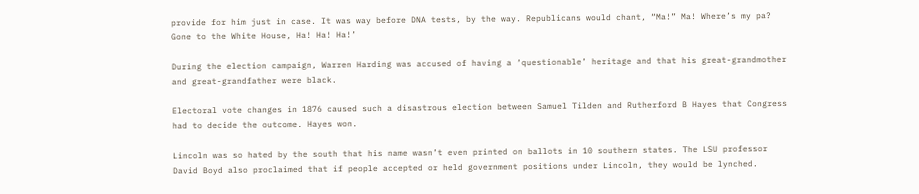provide for him just in case. It was way before DNA tests, by the way. Republicans would chant, “Ma!” Ma! Where’s my pa? Gone to the White House, Ha! Ha! Ha!’

During the election campaign, Warren Harding was accused of having a ‘questionable’ heritage and that his great-grandmother and great-grandfather were black.

Electoral vote changes in 1876 caused such a disastrous election between Samuel Tilden and Rutherford B Hayes that Congress had to decide the outcome. Hayes won.

Lincoln was so hated by the south that his name wasn’t even printed on ballots in 10 southern states. The LSU professor David Boyd also proclaimed that if people accepted or held government positions under Lincoln, they would be lynched.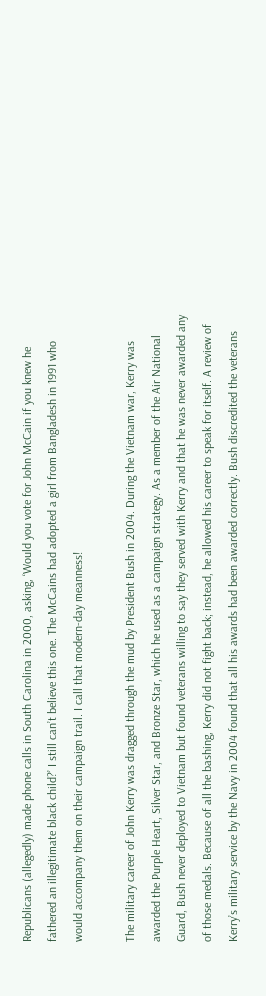Republicans (allegedly) made phone calls in South Carolina in 2000, asking, ‘Would you vote for John McCain if you knew he fathered an illegitimate black child?’ I still can’t believe this one. The McCains had adopted a girl from Bangladesh in 1991 who would accompany them on their campaign trail. I call that modern-day meanness!

The military career of John Kerry was dragged through the mud by President Bush in 2004. During the Vietnam war, Kerry was awarded the Purple Heart, Silver Star, and Bronze Star, which he used as a campaign strategy. As a member of the Air National Guard, Bush never deployed to Vietnam but found veterans willing to say they served with Kerry and that he was never awarded any of those medals. Because of all the bashing, Kerry did not fight back; instead, he allowed his career to speak for itself. A review of Kerry’s military service by the Navy in 2004 found that all his awards had been awarded correctly. Bush discredited the veterans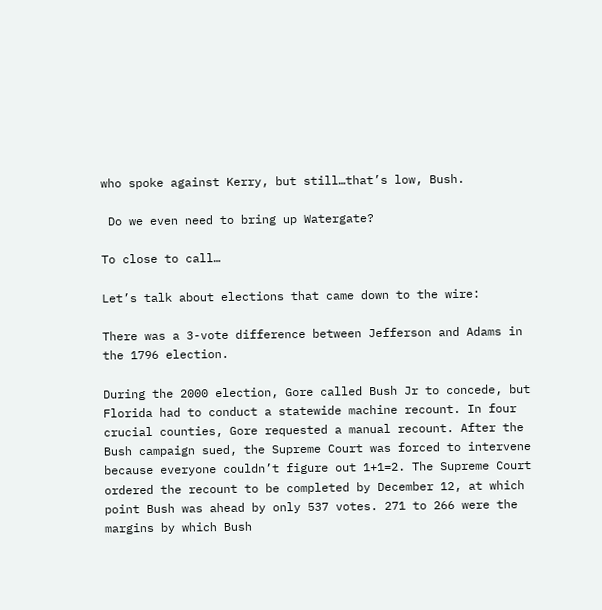who spoke against Kerry, but still…that’s low, Bush.

 Do we even need to bring up Watergate?

To close to call…

Let’s talk about elections that came down to the wire:

There was a 3-vote difference between Jefferson and Adams in the 1796 election.

During the 2000 election, Gore called Bush Jr to concede, but Florida had to conduct a statewide machine recount. In four crucial counties, Gore requested a manual recount. After the Bush campaign sued, the Supreme Court was forced to intervene because everyone couldn’t figure out 1+1=2. The Supreme Court ordered the recount to be completed by December 12, at which point Bush was ahead by only 537 votes. 271 to 266 were the margins by which Bush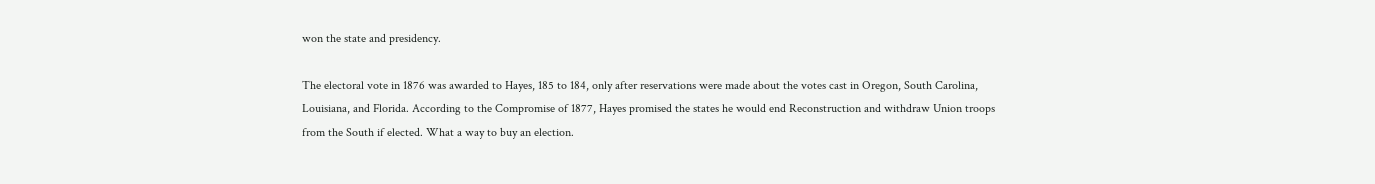won the state and presidency.

The electoral vote in 1876 was awarded to Hayes, 185 to 184, only after reservations were made about the votes cast in Oregon, South Carolina, Louisiana, and Florida. According to the Compromise of 1877, Hayes promised the states he would end Reconstruction and withdraw Union troops from the South if elected. What a way to buy an election.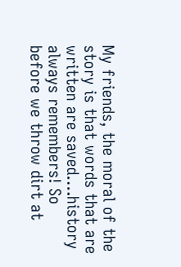My friends, the moral of the story is that words that are written are saved….history always remembers! So before we throw dirt at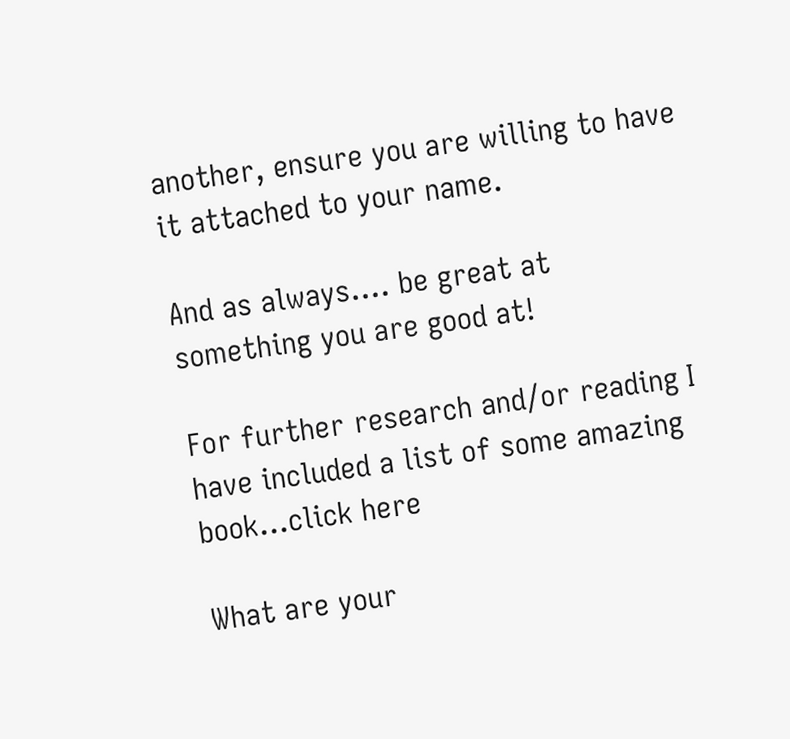another, ensure you are willing to have it attached to your name.

And as always…. be great at something you are good at!

For further research and/or reading I have included a list of some amazing book…click here

What are your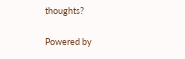thoughts?

Powered by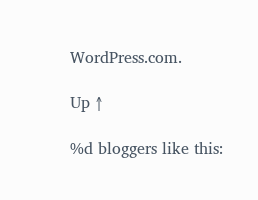WordPress.com.

Up ↑

%d bloggers like this: